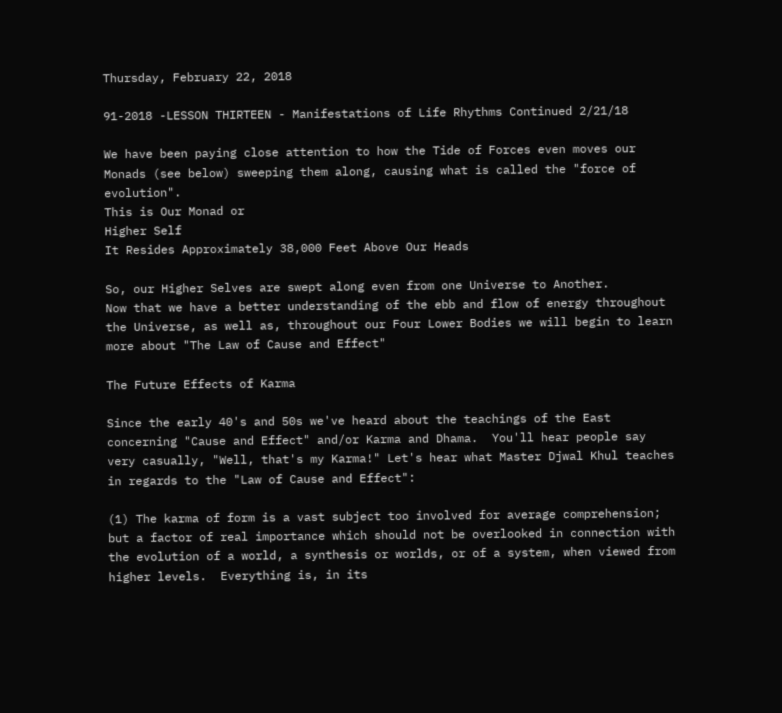Thursday, February 22, 2018

91-2018 -LESSON THIRTEEN - Manifestations of Life Rhythms Continued 2/21/18

We have been paying close attention to how the Tide of Forces even moves our  Monads (see below) sweeping them along, causing what is called the "force of evolution".
This is Our Monad or
Higher Self
It Resides Approximately 38,000 Feet Above Our Heads

So, our Higher Selves are swept along even from one Universe to Another.
Now that we have a better understanding of the ebb and flow of energy throughout the Universe, as well as, throughout our Four Lower Bodies we will begin to learn
more about "The Law of Cause and Effect"

The Future Effects of Karma

Since the early 40's and 50s we've heard about the teachings of the East concerning "Cause and Effect" and/or Karma and Dhama.  You'll hear people say very casually, "Well, that's my Karma!" Let's hear what Master Djwal Khul teaches in regards to the "Law of Cause and Effect":

(1) The karma of form is a vast subject too involved for average comprehension; but a factor of real importance which should not be overlooked in connection with the evolution of a world, a synthesis or worlds, or of a system, when viewed from higher levels.  Everything is, in its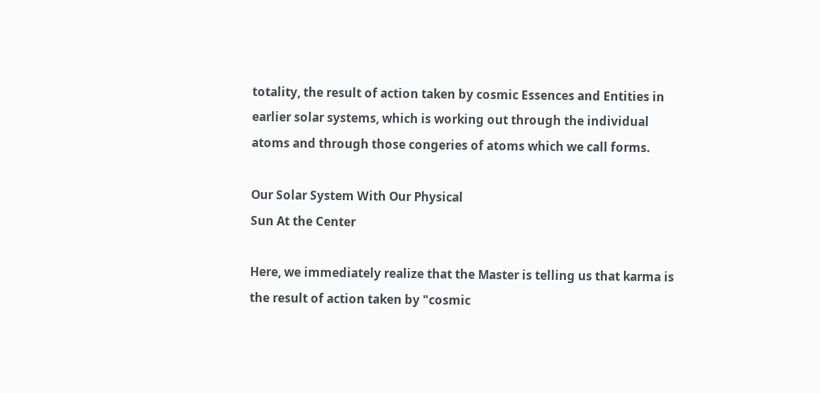totality, the result of action taken by cosmic Essences and Entities in earlier solar systems, which is working out through the individual atoms and through those congeries of atoms which we call forms.

Our Solar System With Our Physical
Sun At the Center

Here, we immediately realize that the Master is telling us that karma is the result of action taken by "cosmic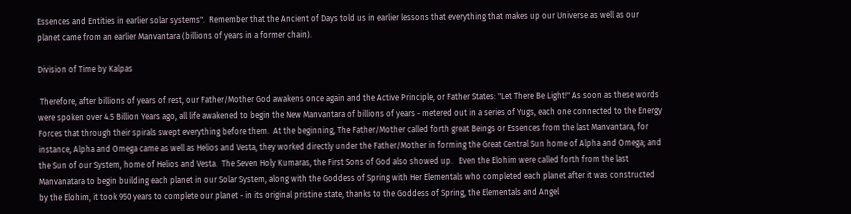Essences and Entities in earlier solar systems".  Remember that the Ancient of Days told us in earlier lessons that everything that makes up our Universe as well as our planet came from an earlier Manvantara (billions of years in a former chain).

Division of Time by Kalpas

 Therefore, after billions of years of rest, our Father/Mother God awakens once again and the Active Principle, or Father States: "Let There Be Light!" As soon as these words were spoken over 4.5 Billion Years ago, all life awakened to begin the New Manvantara of billions of years - metered out in a series of Yugs, each one connected to the Energy Forces that through their spirals swept everything before them.  At the beginning, The Father/Mother called forth great Beings or Essences from the last Manvantara, for instance, Alpha and Omega came as well as Helios and Vesta, they worked directly under the Father/Mother in forming the Great Central Sun home of Alpha and Omega; and the Sun of our System, home of Helios and Vesta.  The Seven Holy Kumaras, the First Sons of God also showed up.   Even the Elohim were called forth from the last Manvanatara to begin building each planet in our Solar System, along with the Goddess of Spring with Her Elementals who completed each planet after it was constructed by the Elohim, it took 950 years to complete our planet - in its original pristine state, thanks to the Goddess of Spring, the Elementals and Angel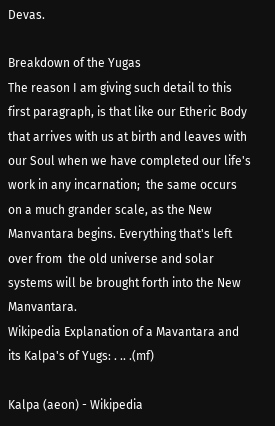Devas.

Breakdown of the Yugas
The reason I am giving such detail to this first paragraph, is that like our Etheric Body that arrives with us at birth and leaves with our Soul when we have completed our life's work in any incarnation;  the same occurs on a much grander scale, as the New Manvantara begins. Everything that's left over from  the old universe and solar systems will be brought forth into the New Manvantara.
Wikipedia Explanation of a Mavantara and its Kalpa's of Yugs: . .. .(mf)

Kalpa (aeon) - Wikipedia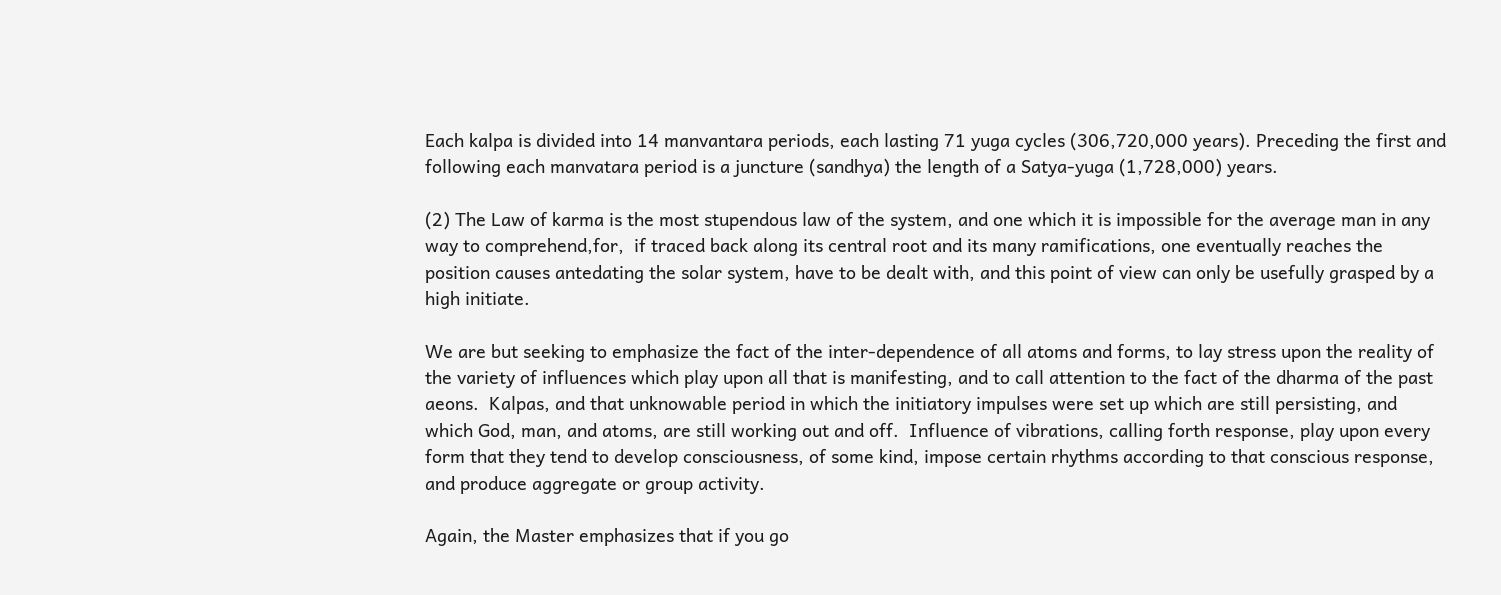Each kalpa is divided into 14 manvantara periods, each lasting 71 yuga cycles (306,720,000 years). Preceding the first and following each manvatara period is a juncture (sandhya) the length of a Satya-yuga (1,728,000) years.

(2) The Law of karma is the most stupendous law of the system, and one which it is impossible for the average man in any way to comprehend,for,  if traced back along its central root and its many ramifications, one eventually reaches the position causes antedating the solar system, have to be dealt with, and this point of view can only be usefully grasped by a high initiate.

We are but seeking to emphasize the fact of the inter-dependence of all atoms and forms, to lay stress upon the reality of the variety of influences which play upon all that is manifesting, and to call attention to the fact of the dharma of the past aeons.  Kalpas, and that unknowable period in which the initiatory impulses were set up which are still persisting, and which God, man, and atoms, are still working out and off.  Influence of vibrations, calling forth response, play upon every form that they tend to develop consciousness, of some kind, impose certain rhythms according to that conscious response, and produce aggregate or group activity.

Again, the Master emphasizes that if you go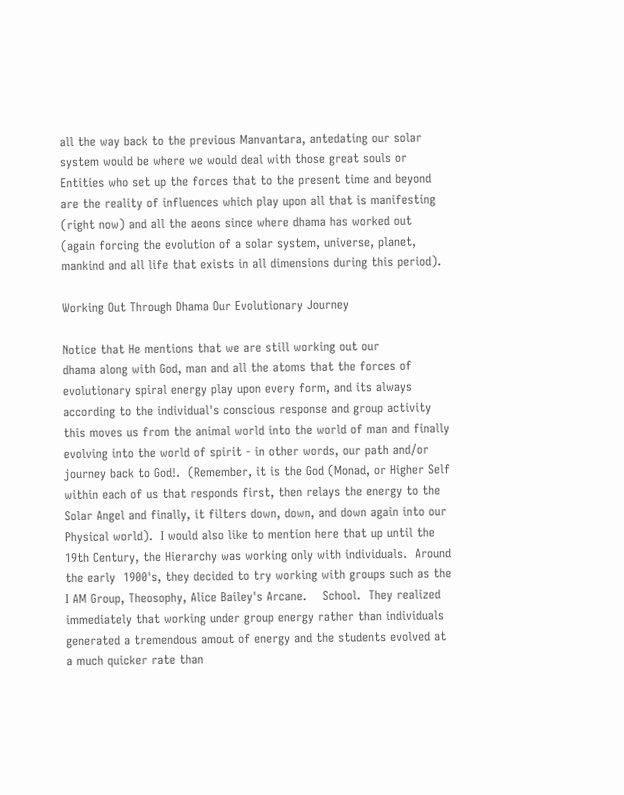all the way back to the previous Manvantara, antedating our solar system would be where we would deal with those great souls or Entities who set up the forces that to the present time and beyond are the reality of influences which play upon all that is manifesting (right now) and all the aeons since where dhama has worked out (again forcing the evolution of a solar system, universe, planet, mankind and all life that exists in all dimensions during this period).

Working Out Through Dhama Our Evolutionary Journey

Notice that He mentions that we are still working out our
dhama along with God, man and all the atoms that the forces of evolutionary spiral energy play upon every form, and its always according to the individual's conscious response and group activity this moves us from the animal world into the world of man and finally evolving into the world of spirit - in other words, our path and/or journey back to God!.  (Remember, it is the God (Monad, or Higher Self within each of us that responds first, then relays the energy to the Solar Angel and finally, it filters down, down, and down again into our Physical world).  I would also like to mention here that up until the 19th Century, the Hierarchy was working only with individuals.  Around the early  1900's, they decided to try working with groups such as the I AM Group, Theosophy, Alice Bailey's Arcane.    School.  They realized immediately that working under group energy rather than individuals generated a tremendous amout of energy and the students evolved at a much quicker rate than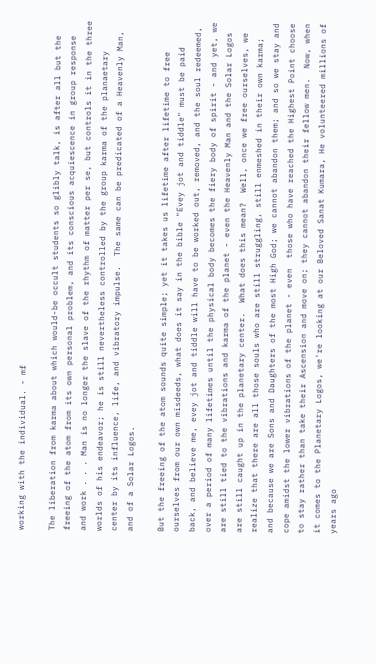working with the individual. - mf

The liberation from karma about which would-be occult students so glibly talk, is after all but the freeing of the atom from its own personal problem, and its conscious acquiescence in group response and work . . . Man is no longer the slave of the rhythm of matter per se, but controls it in the three worlds of his endeavor; he is still nevertheless controlled by the group karma of the planaetary center by its influence, life, and vibratory impulse.  The same can be predicated of a Heavenly Man, and of a Solar Logos.

But the freeing of the atom sounds quite simple; yet it takes us lifetime after lifetime to free  ourselves from our own misdeeds, what does it say in the bible "Evey jot and tiddle" must be paid back, and believe me, evey jot and tiddle will have to be worked out, removed, and the soul redeemed, over a period of many lifetimes until the physical body becomes the fiery body of spirit - and yet, we are still tied to the vibrations and karma of the planet - even the Heavenly Man and the Solar Logos are still caught up in the planetary center.  What does this mean?  Well, once we free ourselves, we realize that there are all those souls who are still struggling, still enmeshed in their own karma; and because we are Sons and Daughters of the most High God; we cannot abandon them; and so we stay and cope amidst the lower vibrations of the planet - even  those who have reached the Highest Point choose to stay rather than take their Ascension and move on; they cannot abandon their fellow men.  Now, when it comes to the Planetary Logos, we're looking at our Beloved Sanat Kumara, He volunteered millions of years ago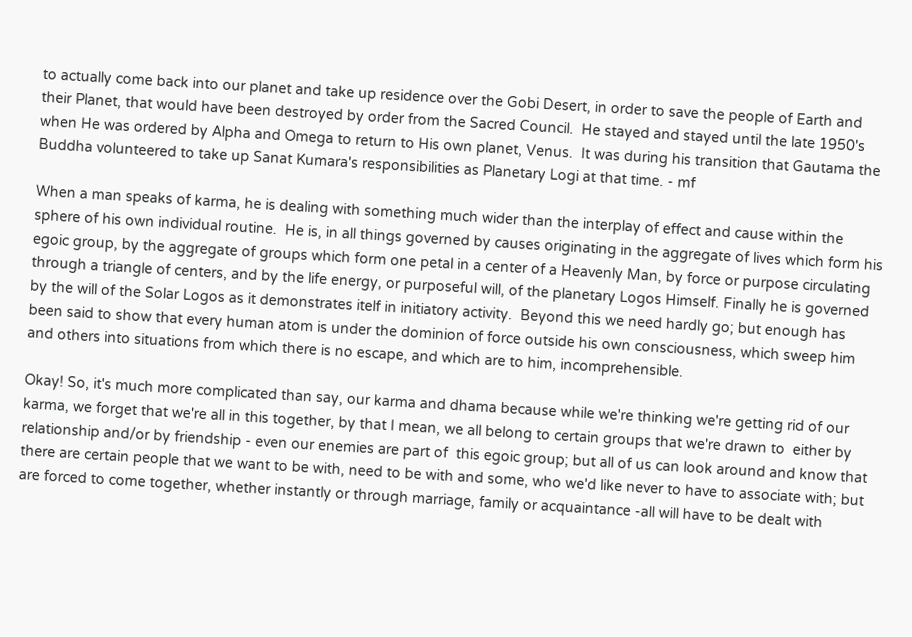to actually come back into our planet and take up residence over the Gobi Desert, in order to save the people of Earth and their Planet, that would have been destroyed by order from the Sacred Council.  He stayed and stayed until the late 1950's when He was ordered by Alpha and Omega to return to His own planet, Venus.  It was during his transition that Gautama the Buddha volunteered to take up Sanat Kumara's responsibilities as Planetary Logi at that time. - mf

When a man speaks of karma, he is dealing with something much wider than the interplay of effect and cause within the sphere of his own individual routine.  He is, in all things governed by causes originating in the aggregate of lives which form his egoic group, by the aggregate of groups which form one petal in a center of a Heavenly Man, by force or purpose circulating through a triangle of centers, and by the life energy, or purposeful will, of the planetary Logos Himself. Finally he is governed by the will of the Solar Logos as it demonstrates itelf in initiatory activity.  Beyond this we need hardly go; but enough has been said to show that every human atom is under the dominion of force outside his own consciousness, which sweep him and others into situations from which there is no escape, and which are to him, incomprehensible.

Okay! So, it's much more complicated than say, our karma and dhama because while we're thinking we're getting rid of our karma, we forget that we're all in this together, by that I mean, we all belong to certain groups that we're drawn to  either by relationship and/or by friendship - even our enemies are part of  this egoic group; but all of us can look around and know that there are certain people that we want to be with, need to be with and some, who we'd like never to have to associate with; but are forced to come together, whether instantly or through marriage, family or acquaintance -all will have to be dealt with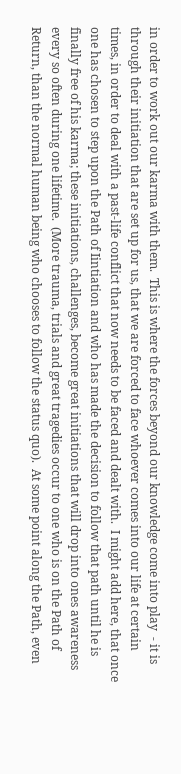in order to work out our karma with them.  This is where the forces beyond our knowledge come into play  - it is through their initiation that are set up for us, that we are forced to face whoever comes into our life at certain times, in order to deal with a past-life conflict that now needs to be faced and dealt with.  I might add here, that once one has chosen to step upon the Path of Iintiation and who has made the decision to follow that path until he is finally free of his karma; these initiations, challenges, become great initiations that will drop into ones awareness every so often during one lifetime.  (More trauma, trials and great tragedies occur to one who is on the Path of Return, than the normal human being who chooses to follow the status quo).  At some point along the Path, even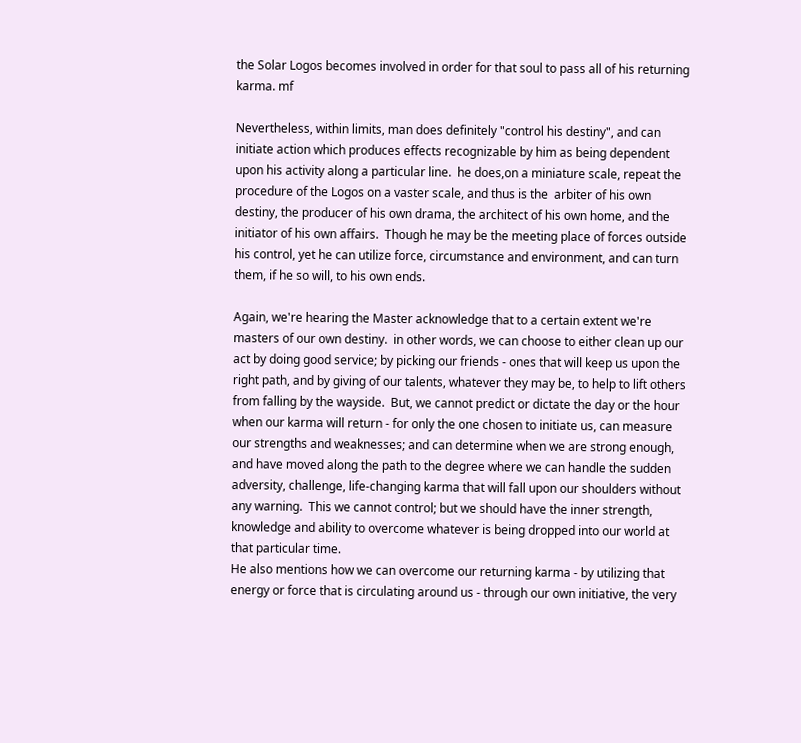the Solar Logos becomes involved in order for that soul to pass all of his returning karma. mf

Nevertheless, within limits, man does definitely "control his destiny", and can initiate action which produces effects recognizable by him as being dependent upon his activity along a particular line.  he does,on a miniature scale, repeat the procedure of the Logos on a vaster scale, and thus is the  arbiter of his own destiny, the producer of his own drama, the architect of his own home, and the initiator of his own affairs.  Though he may be the meeting place of forces outside his control, yet he can utilize force, circumstance and environment, and can turn them, if he so will, to his own ends.

Again, we're hearing the Master acknowledge that to a certain extent we're masters of our own destiny.  in other words, we can choose to either clean up our act by doing good service; by picking our friends - ones that will keep us upon the right path, and by giving of our talents, whatever they may be, to help to lift others from falling by the wayside.  But, we cannot predict or dictate the day or the hour when our karma will return - for only the one chosen to initiate us, can measure our strengths and weaknesses; and can determine when we are strong enough, and have moved along the path to the degree where we can handle the sudden adversity, challenge, life-changing karma that will fall upon our shoulders without any warning.  This we cannot control; but we should have the inner strength, knowledge and ability to overcome whatever is being dropped into our world at that particular time.
He also mentions how we can overcome our returning karma - by utilizing that energy or force that is circulating around us - through our own initiative, the very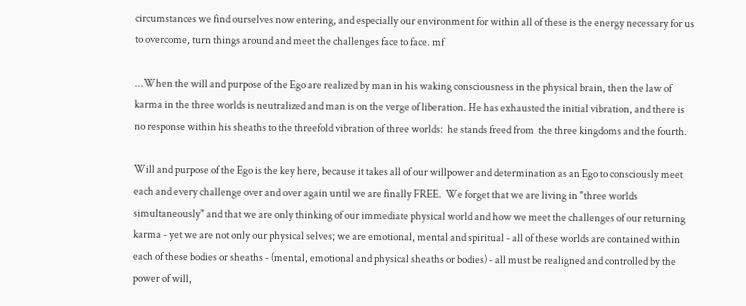circumstances we find ourselves now entering, and especially our environment for within all of these is the energy necessary for us to overcome, turn things around and meet the challenges face to face. mf

...When the will and purpose of the Ego are realized by man in his waking consciousness in the physical brain, then the law of karma in the three worlds is neutralized and man is on the verge of liberation. He has exhausted the initial vibration, and there is no response within his sheaths to the threefold vibration of three worlds:  he stands freed from  the three kingdoms and the fourth.

Will and purpose of the Ego is the key here, because it takes all of our willpower and determination as an Ego to consciously meet each and every challenge over and over again until we are finally FREE.  We forget that we are living in "three worlds simultaneously" and that we are only thinking of our immediate physical world and how we meet the challenges of our returning karma - yet we are not only our physical selves; we are emotional, mental and spiritual - all of these worlds are contained within each of these bodies or sheaths - (mental, emotional and physical sheaths or bodies) - all must be realigned and controlled by the power of will,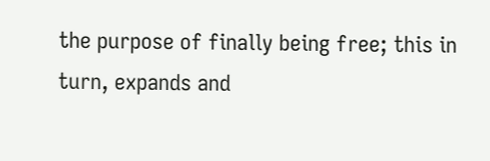the purpose of finally being free; this in turn, expands and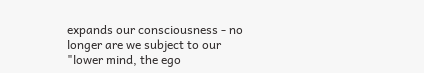expands our consciousness - no longer are we subject to our "lower mind, the ego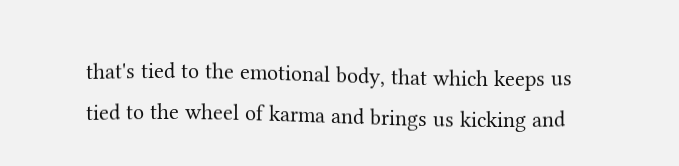that's tied to the emotional body, that which keeps us tied to the wheel of karma and brings us kicking and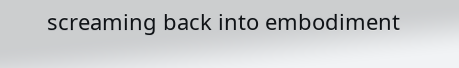screaming back into embodiment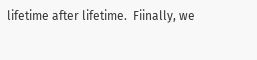lifetime after lifetime.  Fiinally, we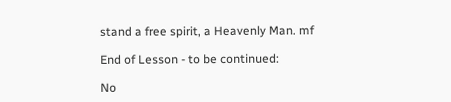stand a free spirit, a Heavenly Man. mf

End of Lesson - to be continued:

No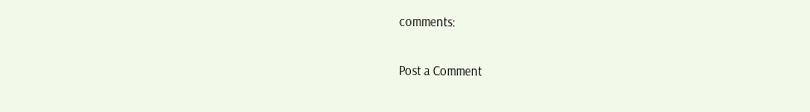comments:

Post a Comment